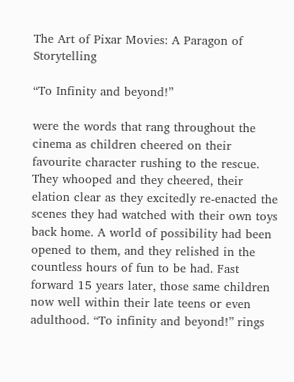The Art of Pixar Movies: A Paragon of Storytelling

“To Infinity and beyond!”

were the words that rang throughout the cinema as children cheered on their favourite character rushing to the rescue. They whooped and they cheered, their elation clear as they excitedly re-enacted the scenes they had watched with their own toys back home. A world of possibility had been opened to them, and they relished in the countless hours of fun to be had. Fast forward 15 years later, those same children now well within their late teens or even adulthood. “To infinity and beyond!” rings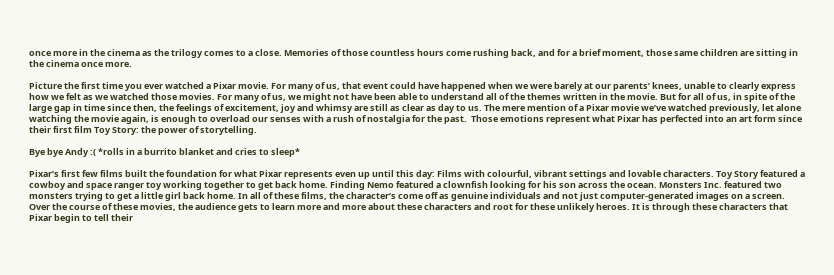once more in the cinema as the trilogy comes to a close. Memories of those countless hours come rushing back, and for a brief moment, those same children are sitting in the cinema once more.

Picture the first time you ever watched a Pixar movie. For many of us, that event could have happened when we were barely at our parents’ knees, unable to clearly express how we felt as we watched those movies. For many of us, we might not have been able to understand all of the themes written in the movie. But for all of us, in spite of the large gap in time since then, the feelings of excitement, joy and whimsy are still as clear as day to us. The mere mention of a Pixar movie we’ve watched previously, let alone watching the movie again, is enough to overload our senses with a rush of nostalgia for the past.  Those emotions represent what Pixar has perfected into an art form since their first film Toy Story: the power of storytelling.

Bye bye Andy :( *rolls in a burrito blanket and cries to sleep*

Pixar’s first few films built the foundation for what Pixar represents even up until this day: Films with colourful, vibrant settings and lovable characters. Toy Story featured a cowboy and space ranger toy working together to get back home. Finding Nemo featured a clownfish looking for his son across the ocean. Monsters Inc. featured two monsters trying to get a little girl back home. In all of these films, the character’s come off as genuine individuals and not just computer-generated images on a screen. Over the course of these movies, the audience gets to learn more and more about these characters and root for these unlikely heroes. It is through these characters that Pixar begin to tell their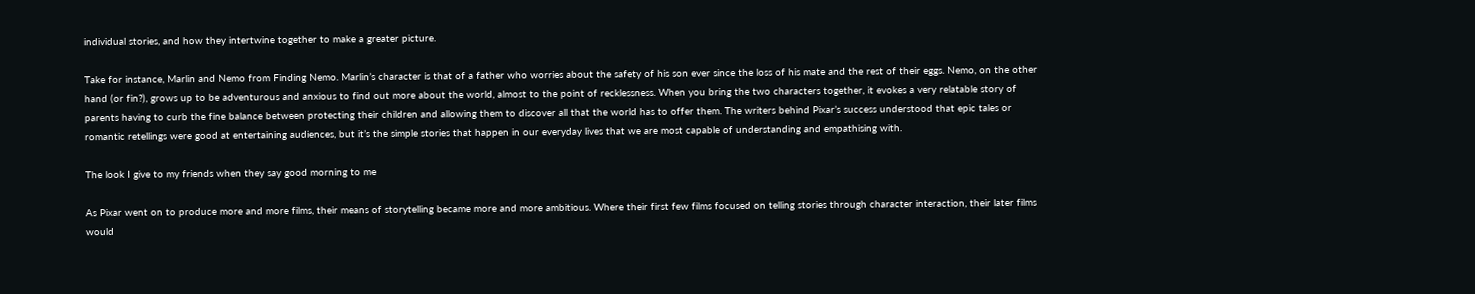individual stories, and how they intertwine together to make a greater picture.

Take for instance, Marlin and Nemo from Finding Nemo. Marlin’s character is that of a father who worries about the safety of his son ever since the loss of his mate and the rest of their eggs. Nemo, on the other hand (or fin?), grows up to be adventurous and anxious to find out more about the world, almost to the point of recklessness. When you bring the two characters together, it evokes a very relatable story of parents having to curb the fine balance between protecting their children and allowing them to discover all that the world has to offer them. The writers behind Pixar’s success understood that epic tales or romantic retellings were good at entertaining audiences, but it’s the simple stories that happen in our everyday lives that we are most capable of understanding and empathising with.

The look I give to my friends when they say good morning to me

As Pixar went on to produce more and more films, their means of storytelling became more and more ambitious. Where their first few films focused on telling stories through character interaction, their later films would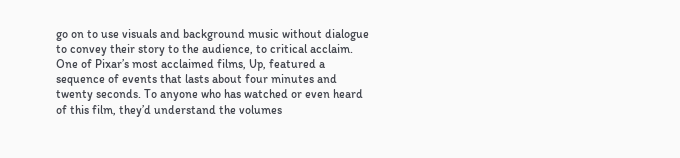go on to use visuals and background music without dialogue to convey their story to the audience, to critical acclaim. One of Pixar’s most acclaimed films, Up, featured a sequence of events that lasts about four minutes and twenty seconds. To anyone who has watched or even heard of this film, they’d understand the volumes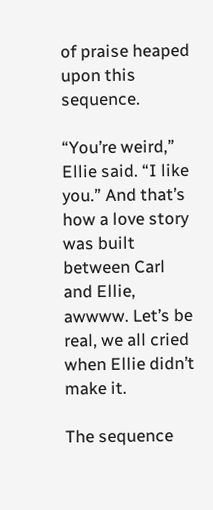of praise heaped upon this sequence.

“You’re weird,” Ellie said. “I like you.” And that’s how a love story was built between Carl and Ellie, awwww. Let’s be real, we all cried when Ellie didn’t make it.

The sequence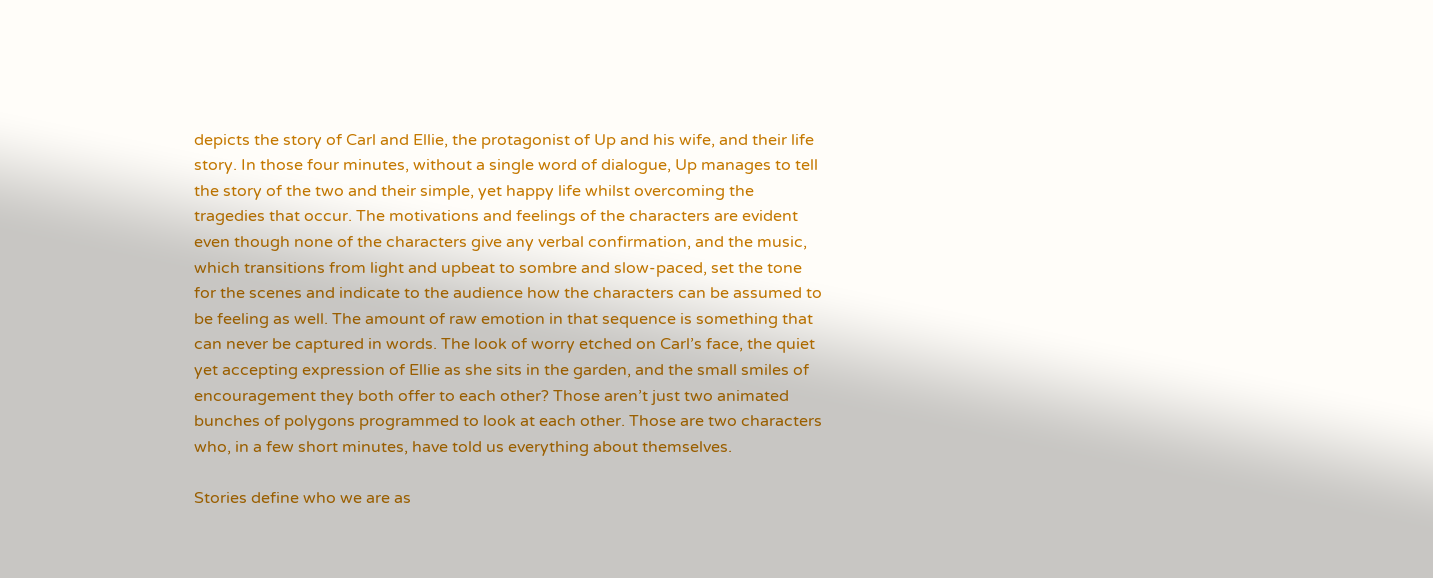depicts the story of Carl and Ellie, the protagonist of Up and his wife, and their life story. In those four minutes, without a single word of dialogue, Up manages to tell the story of the two and their simple, yet happy life whilst overcoming the tragedies that occur. The motivations and feelings of the characters are evident even though none of the characters give any verbal confirmation, and the music, which transitions from light and upbeat to sombre and slow-paced, set the tone for the scenes and indicate to the audience how the characters can be assumed to be feeling as well. The amount of raw emotion in that sequence is something that can never be captured in words. The look of worry etched on Carl’s face, the quiet yet accepting expression of Ellie as she sits in the garden, and the small smiles of encouragement they both offer to each other? Those aren’t just two animated bunches of polygons programmed to look at each other. Those are two characters who, in a few short minutes, have told us everything about themselves.

Stories define who we are as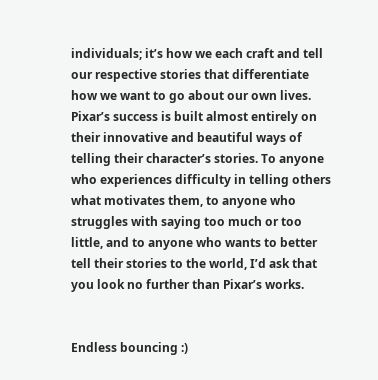individuals; it’s how we each craft and tell our respective stories that differentiate how we want to go about our own lives. Pixar’s success is built almost entirely on their innovative and beautiful ways of telling their character’s stories. To anyone who experiences difficulty in telling others what motivates them, to anyone who struggles with saying too much or too little, and to anyone who wants to better tell their stories to the world, I’d ask that you look no further than Pixar’s works.


Endless bouncing :)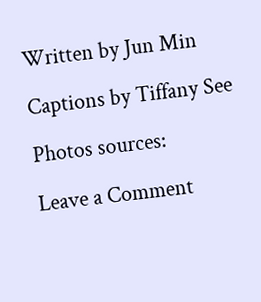Written by Jun Min

Captions by Tiffany See

Photos sources:

Leave a Comment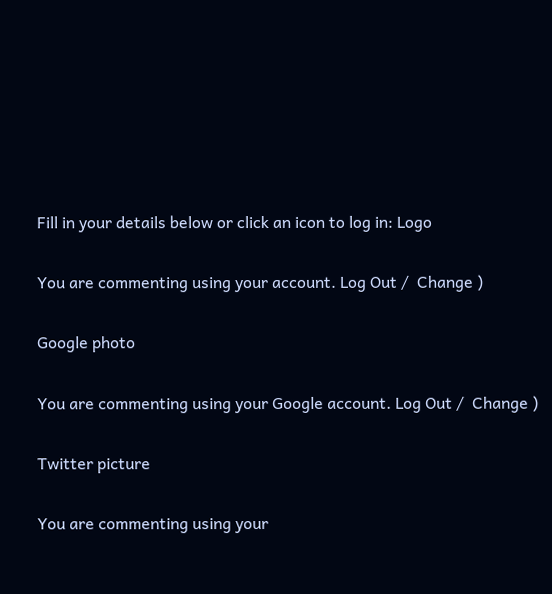Fill in your details below or click an icon to log in: Logo

You are commenting using your account. Log Out /  Change )

Google photo

You are commenting using your Google account. Log Out /  Change )

Twitter picture

You are commenting using your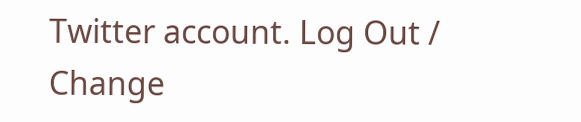Twitter account. Log Out /  Change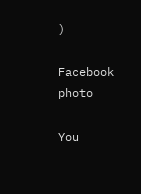)

Facebook photo

You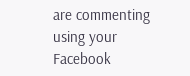are commenting using your Facebook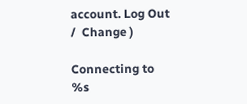account. Log Out /  Change )

Connecting to %s